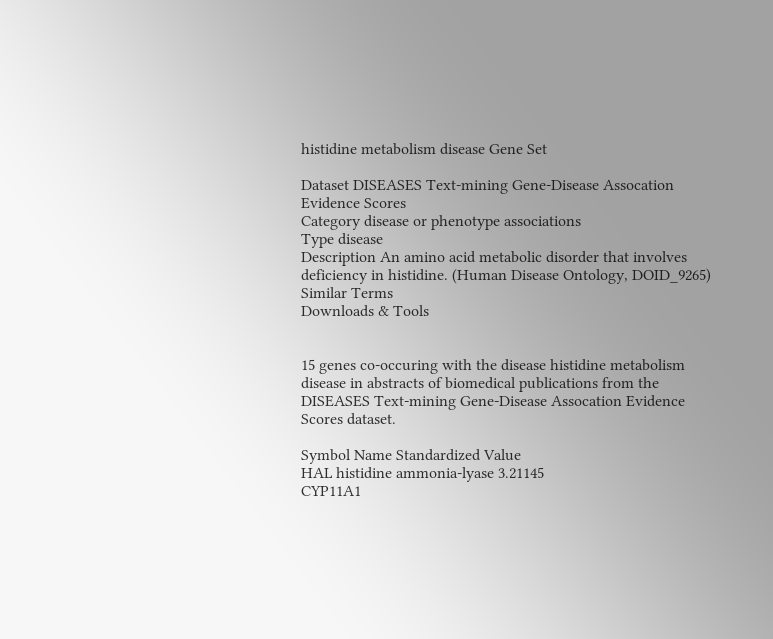histidine metabolism disease Gene Set

Dataset DISEASES Text-mining Gene-Disease Assocation Evidence Scores
Category disease or phenotype associations
Type disease
Description An amino acid metabolic disorder that involves deficiency in histidine. (Human Disease Ontology, DOID_9265)
Similar Terms
Downloads & Tools


15 genes co-occuring with the disease histidine metabolism disease in abstracts of biomedical publications from the DISEASES Text-mining Gene-Disease Assocation Evidence Scores dataset.

Symbol Name Standardized Value
HAL histidine ammonia-lyase 3.21145
CYP11A1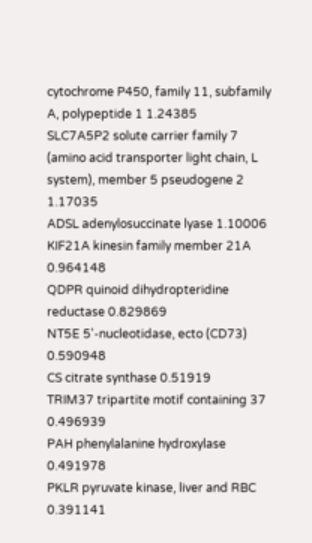cytochrome P450, family 11, subfamily A, polypeptide 1 1.24385
SLC7A5P2 solute carrier family 7 (amino acid transporter light chain, L system), member 5 pseudogene 2 1.17035
ADSL adenylosuccinate lyase 1.10006
KIF21A kinesin family member 21A 0.964148
QDPR quinoid dihydropteridine reductase 0.829869
NT5E 5'-nucleotidase, ecto (CD73) 0.590948
CS citrate synthase 0.51919
TRIM37 tripartite motif containing 37 0.496939
PAH phenylalanine hydroxylase 0.491978
PKLR pyruvate kinase, liver and RBC 0.391141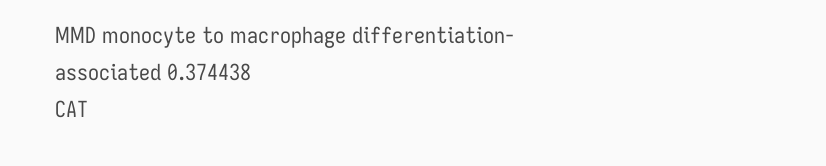MMD monocyte to macrophage differentiation-associated 0.374438
CAT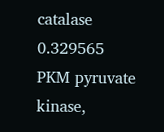catalase 0.329565
PKM pyruvate kinase,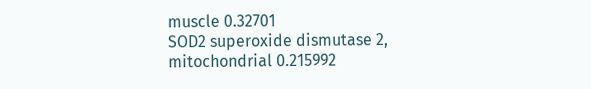muscle 0.32701
SOD2 superoxide dismutase 2, mitochondrial 0.215992